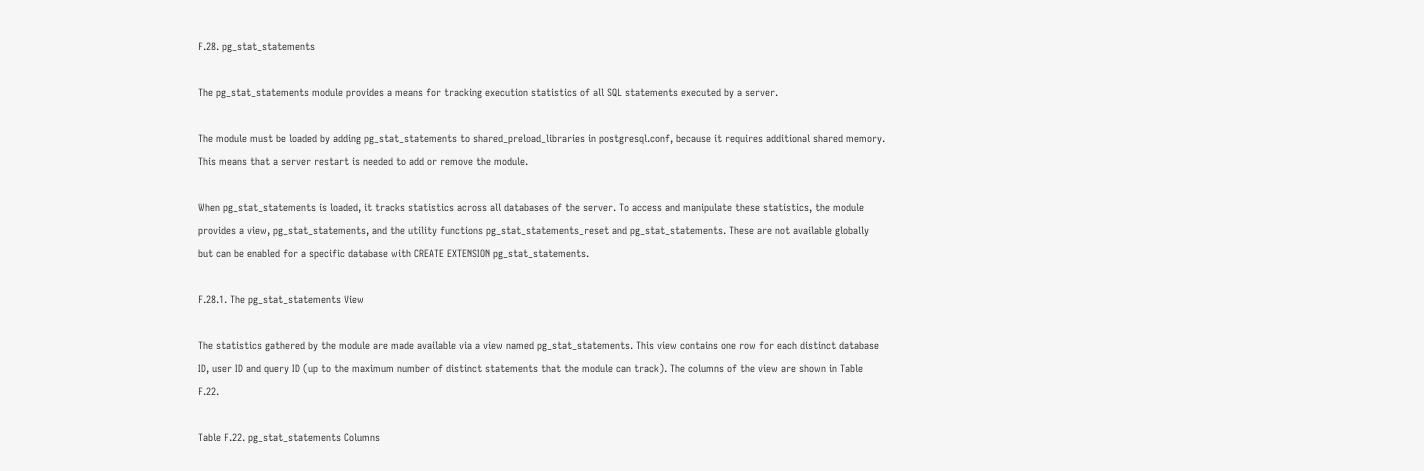F.28. pg_stat_statements

The pg_stat_statements module provides a means for tracking execution statistics of all SQL statements executed by a server.

The module must be loaded by adding pg_stat_statements to shared_preload_libraries in postgresql.conf, because it requires additional shared memory. This means that a server restart is needed to add or remove the module.

When pg_stat_statements is loaded, it tracks statistics across all databases of the server. To access and manipulate these statistics, the module provides a view, pg_stat_statements, and the utility functions pg_stat_statements_reset and pg_stat_statements. These are not available globally but can be enabled for a specific database with CREATE EXTENSION pg_stat_statements.

F.28.1. The pg_stat_statements View

The statistics gathered by the module are made available via a view named pg_stat_statements. This view contains one row for each distinct database ID, user ID and query ID (up to the maximum number of distinct statements that the module can track). The columns of the view are shown in Table F.22.

Table F.22. pg_stat_statements Columns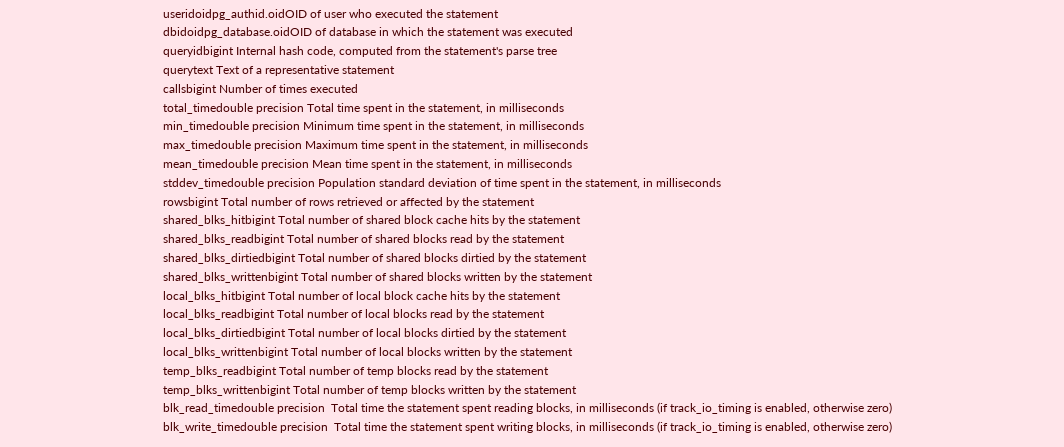useridoidpg_authid.oidOID of user who executed the statement
dbidoidpg_database.oidOID of database in which the statement was executed
queryidbigint Internal hash code, computed from the statement's parse tree
querytext Text of a representative statement
callsbigint Number of times executed
total_timedouble precision Total time spent in the statement, in milliseconds
min_timedouble precision Minimum time spent in the statement, in milliseconds
max_timedouble precision Maximum time spent in the statement, in milliseconds
mean_timedouble precision Mean time spent in the statement, in milliseconds
stddev_timedouble precision Population standard deviation of time spent in the statement, in milliseconds
rowsbigint Total number of rows retrieved or affected by the statement
shared_blks_hitbigint Total number of shared block cache hits by the statement
shared_blks_readbigint Total number of shared blocks read by the statement
shared_blks_dirtiedbigint Total number of shared blocks dirtied by the statement
shared_blks_writtenbigint Total number of shared blocks written by the statement
local_blks_hitbigint Total number of local block cache hits by the statement
local_blks_readbigint Total number of local blocks read by the statement
local_blks_dirtiedbigint Total number of local blocks dirtied by the statement
local_blks_writtenbigint Total number of local blocks written by the statement
temp_blks_readbigint Total number of temp blocks read by the statement
temp_blks_writtenbigint Total number of temp blocks written by the statement
blk_read_timedouble precision  Total time the statement spent reading blocks, in milliseconds (if track_io_timing is enabled, otherwise zero)
blk_write_timedouble precision  Total time the statement spent writing blocks, in milliseconds (if track_io_timing is enabled, otherwise zero)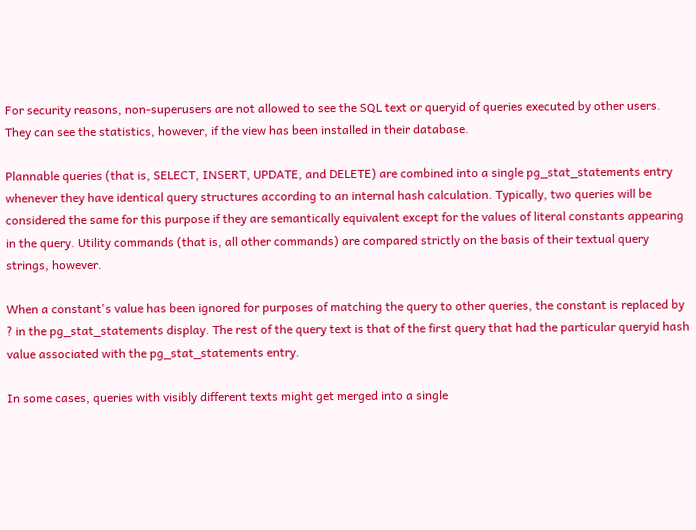For security reasons, non-superusers are not allowed to see the SQL text or queryid of queries executed by other users. They can see the statistics, however, if the view has been installed in their database.

Plannable queries (that is, SELECT, INSERT, UPDATE, and DELETE) are combined into a single pg_stat_statements entry whenever they have identical query structures according to an internal hash calculation. Typically, two queries will be considered the same for this purpose if they are semantically equivalent except for the values of literal constants appearing in the query. Utility commands (that is, all other commands) are compared strictly on the basis of their textual query strings, however.

When a constant's value has been ignored for purposes of matching the query to other queries, the constant is replaced by ? in the pg_stat_statements display. The rest of the query text is that of the first query that had the particular queryid hash value associated with the pg_stat_statements entry.

In some cases, queries with visibly different texts might get merged into a single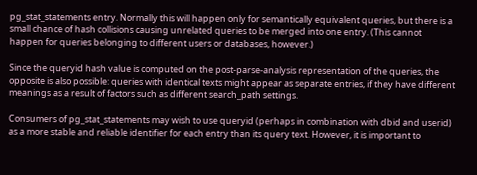pg_stat_statements entry. Normally this will happen only for semantically equivalent queries, but there is a small chance of hash collisions causing unrelated queries to be merged into one entry. (This cannot happen for queries belonging to different users or databases, however.)

Since the queryid hash value is computed on the post-parse-analysis representation of the queries, the opposite is also possible: queries with identical texts might appear as separate entries, if they have different meanings as a result of factors such as different search_path settings.

Consumers of pg_stat_statements may wish to use queryid (perhaps in combination with dbid and userid) as a more stable and reliable identifier for each entry than its query text. However, it is important to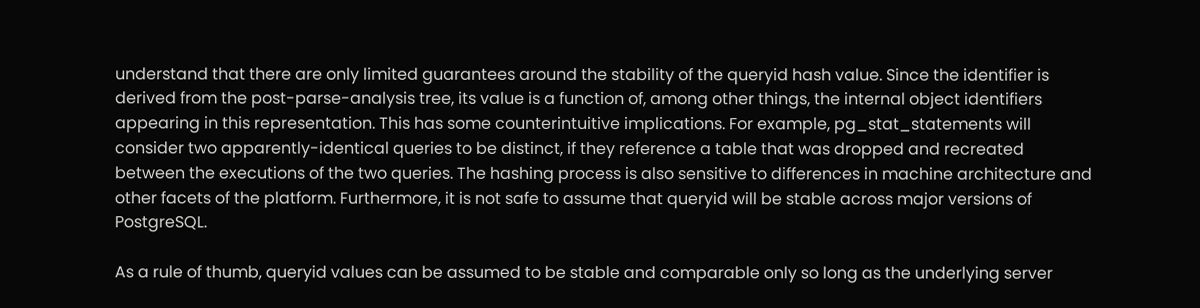understand that there are only limited guarantees around the stability of the queryid hash value. Since the identifier is derived from the post-parse-analysis tree, its value is a function of, among other things, the internal object identifiers appearing in this representation. This has some counterintuitive implications. For example, pg_stat_statements will consider two apparently-identical queries to be distinct, if they reference a table that was dropped and recreated between the executions of the two queries. The hashing process is also sensitive to differences in machine architecture and other facets of the platform. Furthermore, it is not safe to assume that queryid will be stable across major versions of PostgreSQL.

As a rule of thumb, queryid values can be assumed to be stable and comparable only so long as the underlying server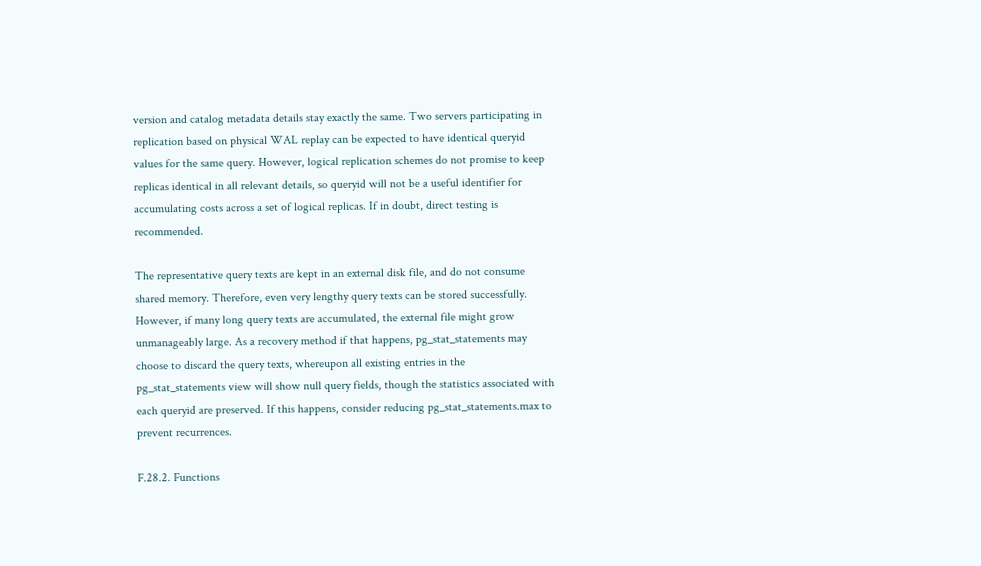version and catalog metadata details stay exactly the same. Two servers participating in replication based on physical WAL replay can be expected to have identical queryid values for the same query. However, logical replication schemes do not promise to keep replicas identical in all relevant details, so queryid will not be a useful identifier for accumulating costs across a set of logical replicas. If in doubt, direct testing is recommended.

The representative query texts are kept in an external disk file, and do not consume shared memory. Therefore, even very lengthy query texts can be stored successfully. However, if many long query texts are accumulated, the external file might grow unmanageably large. As a recovery method if that happens, pg_stat_statements may choose to discard the query texts, whereupon all existing entries in the pg_stat_statements view will show null query fields, though the statistics associated with each queryid are preserved. If this happens, consider reducing pg_stat_statements.max to prevent recurrences.

F.28.2. Functions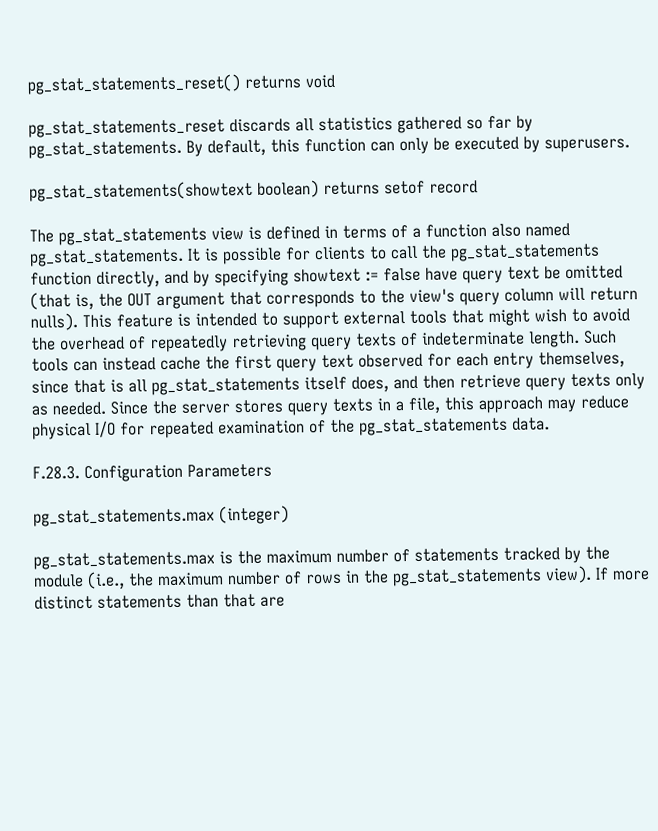pg_stat_statements_reset() returns void

pg_stat_statements_reset discards all statistics gathered so far by pg_stat_statements. By default, this function can only be executed by superusers.

pg_stat_statements(showtext boolean) returns setof record

The pg_stat_statements view is defined in terms of a function also named pg_stat_statements. It is possible for clients to call the pg_stat_statements function directly, and by specifying showtext := false have query text be omitted (that is, the OUT argument that corresponds to the view's query column will return nulls). This feature is intended to support external tools that might wish to avoid the overhead of repeatedly retrieving query texts of indeterminate length. Such tools can instead cache the first query text observed for each entry themselves, since that is all pg_stat_statements itself does, and then retrieve query texts only as needed. Since the server stores query texts in a file, this approach may reduce physical I/O for repeated examination of the pg_stat_statements data.

F.28.3. Configuration Parameters

pg_stat_statements.max (integer)

pg_stat_statements.max is the maximum number of statements tracked by the module (i.e., the maximum number of rows in the pg_stat_statements view). If more distinct statements than that are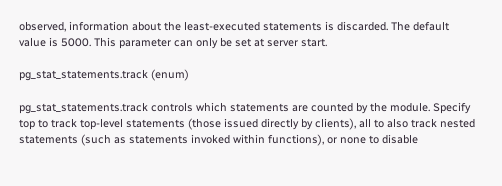observed, information about the least-executed statements is discarded. The default value is 5000. This parameter can only be set at server start.

pg_stat_statements.track (enum)

pg_stat_statements.track controls which statements are counted by the module. Specify top to track top-level statements (those issued directly by clients), all to also track nested statements (such as statements invoked within functions), or none to disable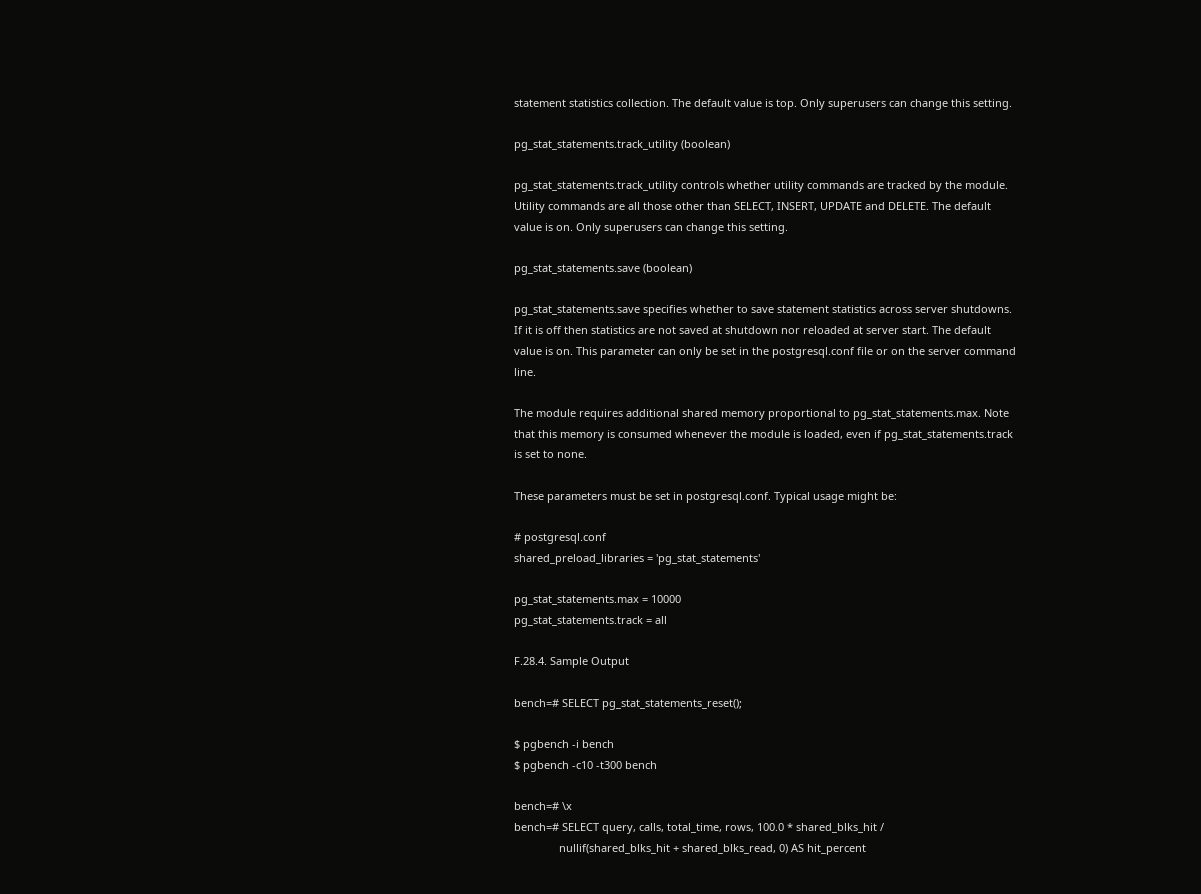statement statistics collection. The default value is top. Only superusers can change this setting.

pg_stat_statements.track_utility (boolean)

pg_stat_statements.track_utility controls whether utility commands are tracked by the module. Utility commands are all those other than SELECT, INSERT, UPDATE and DELETE. The default value is on. Only superusers can change this setting.

pg_stat_statements.save (boolean)

pg_stat_statements.save specifies whether to save statement statistics across server shutdowns. If it is off then statistics are not saved at shutdown nor reloaded at server start. The default value is on. This parameter can only be set in the postgresql.conf file or on the server command line.

The module requires additional shared memory proportional to pg_stat_statements.max. Note that this memory is consumed whenever the module is loaded, even if pg_stat_statements.track is set to none.

These parameters must be set in postgresql.conf. Typical usage might be:

# postgresql.conf
shared_preload_libraries = 'pg_stat_statements'

pg_stat_statements.max = 10000
pg_stat_statements.track = all

F.28.4. Sample Output

bench=# SELECT pg_stat_statements_reset();

$ pgbench -i bench
$ pgbench -c10 -t300 bench

bench=# \x
bench=# SELECT query, calls, total_time, rows, 100.0 * shared_blks_hit /
               nullif(shared_blks_hit + shared_blks_read, 0) AS hit_percent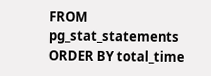FROM pg_stat_statements ORDER BY total_time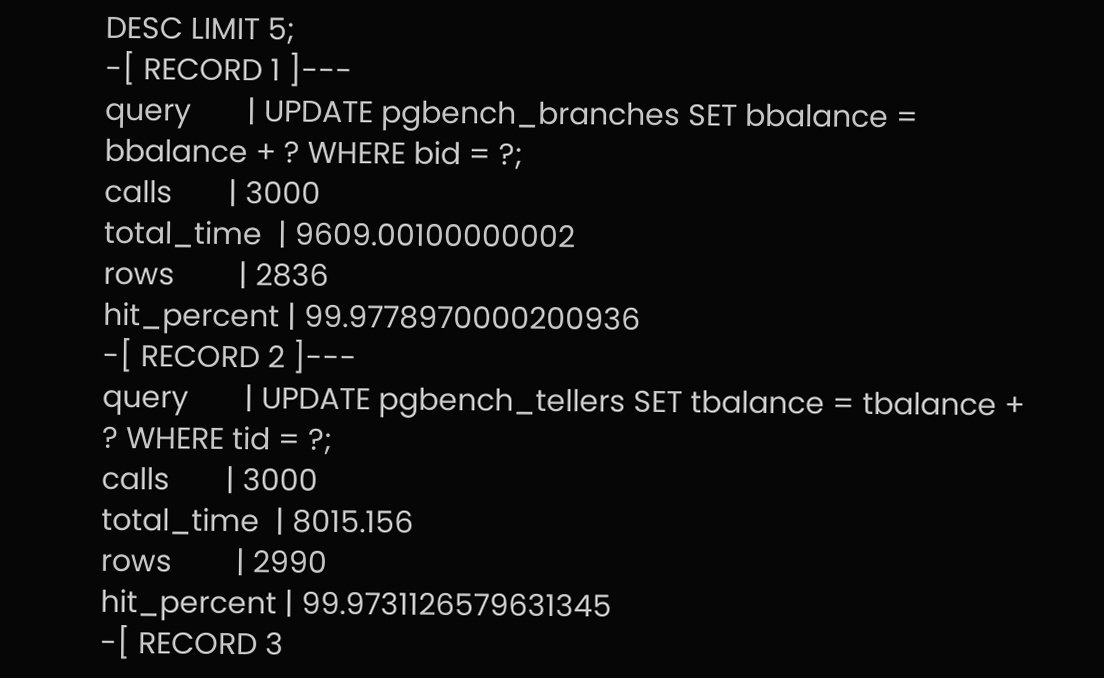DESC LIMIT 5;
-[ RECORD 1 ]---
query       | UPDATE pgbench_branches SET bbalance = bbalance + ? WHERE bid = ?;
calls       | 3000
total_time  | 9609.00100000002
rows        | 2836
hit_percent | 99.9778970000200936
-[ RECORD 2 ]---
query       | UPDATE pgbench_tellers SET tbalance = tbalance + ? WHERE tid = ?;
calls       | 3000
total_time  | 8015.156
rows        | 2990
hit_percent | 99.9731126579631345
-[ RECORD 3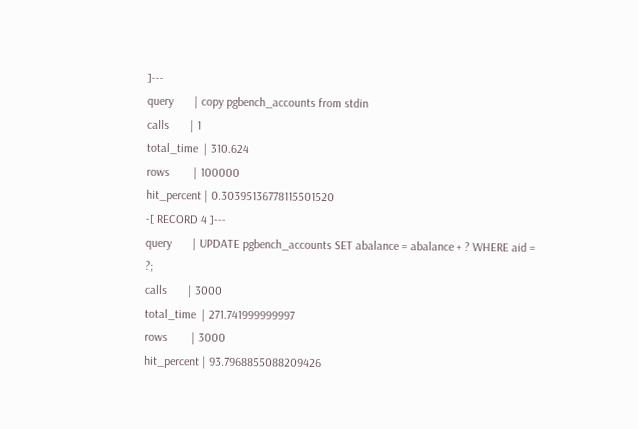]---
query       | copy pgbench_accounts from stdin
calls       | 1
total_time  | 310.624
rows        | 100000
hit_percent | 0.30395136778115501520
-[ RECORD 4 ]---
query       | UPDATE pgbench_accounts SET abalance = abalance + ? WHERE aid = ?;
calls       | 3000
total_time  | 271.741999999997
rows        | 3000
hit_percent | 93.7968855088209426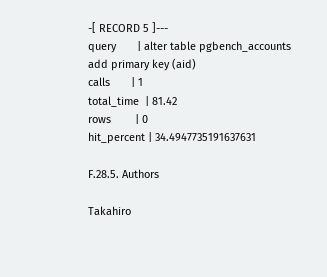-[ RECORD 5 ]---
query       | alter table pgbench_accounts add primary key (aid)
calls       | 1
total_time  | 81.42
rows        | 0
hit_percent | 34.4947735191637631

F.28.5. Authors

Takahiro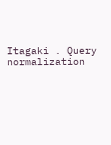Itagaki . Query normalization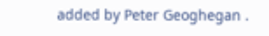added by Peter Geoghegan .